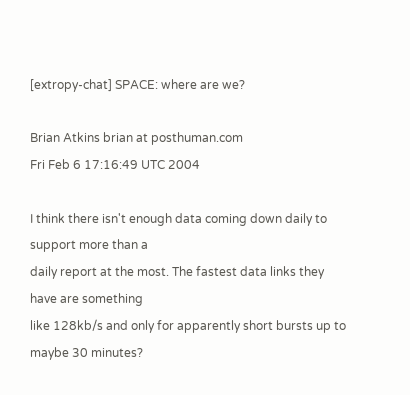[extropy-chat] SPACE: where are we?

Brian Atkins brian at posthuman.com
Fri Feb 6 17:16:49 UTC 2004

I think there isn't enough data coming down daily to support more than a
daily report at the most. The fastest data links they have are something
like 128kb/s and only for apparently short bursts up to maybe 30 minutes?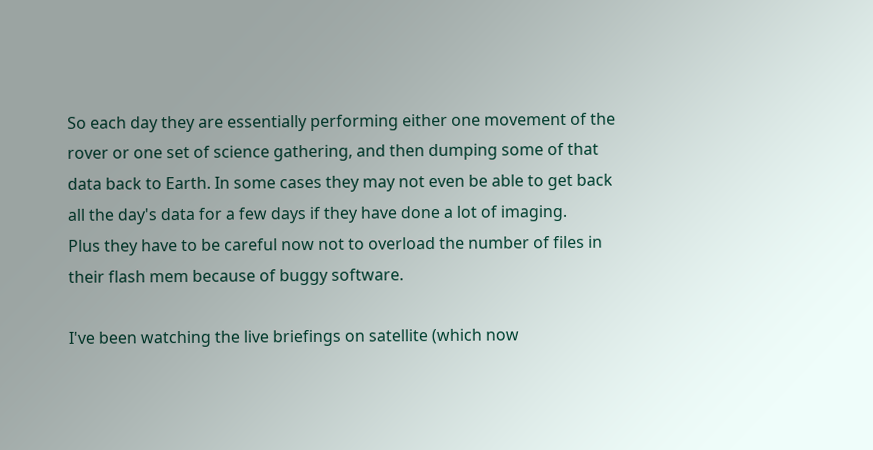So each day they are essentially performing either one movement of the
rover or one set of science gathering, and then dumping some of that
data back to Earth. In some cases they may not even be able to get back
all the day's data for a few days if they have done a lot of imaging.
Plus they have to be careful now not to overload the number of files in
their flash mem because of buggy software.

I've been watching the live briefings on satellite (which now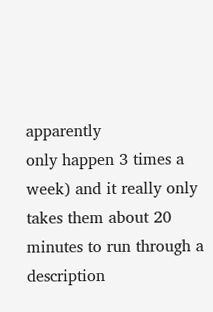apparently
only happen 3 times a week) and it really only takes them about 20
minutes to run through a description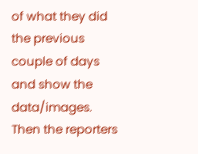of what they did the previous
couple of days and show the data/images. Then the reporters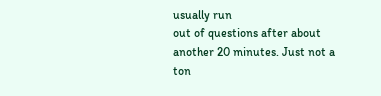usually run
out of questions after about another 20 minutes. Just not a ton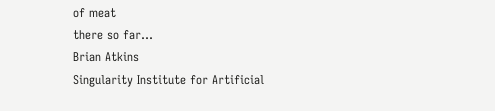of meat
there so far...
Brian Atkins
Singularity Institute for Artificial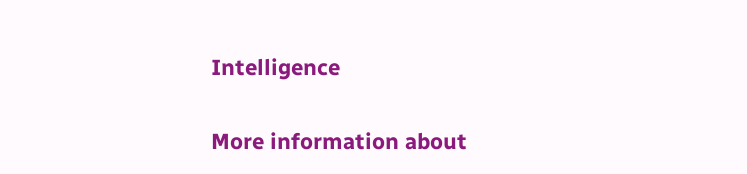Intelligence

More information about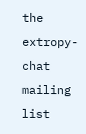the extropy-chat mailing list